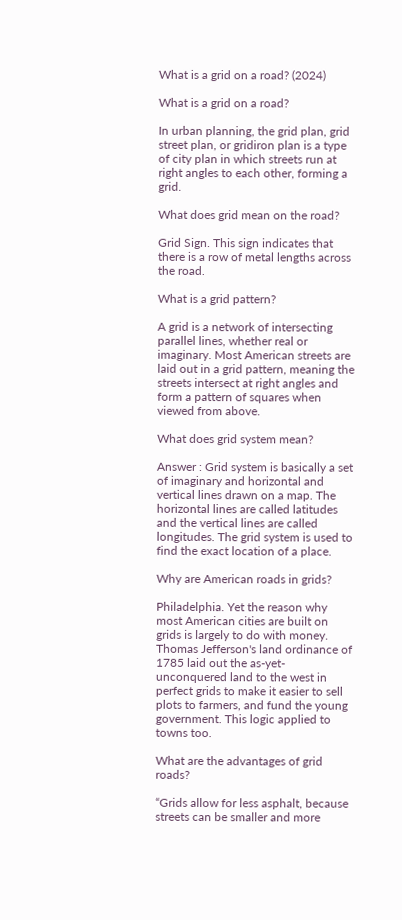What is a grid on a road? (2024)

What is a grid on a road?

In urban planning, the grid plan, grid street plan, or gridiron plan is a type of city plan in which streets run at right angles to each other, forming a grid.

What does grid mean on the road?

Grid Sign. This sign indicates that there is a row of metal lengths across the road.

What is a grid pattern?

A grid is a network of intersecting parallel lines, whether real or imaginary. Most American streets are laid out in a grid pattern, meaning the streets intersect at right angles and form a pattern of squares when viewed from above.

What does grid system mean?

Answer : Grid system is basically a set of imaginary and horizontal and vertical lines drawn on a map. The horizontal lines are called latitudes and the vertical lines are called longitudes. The grid system is used to find the exact location of a place.

Why are American roads in grids?

Philadelphia. Yet the reason why most American cities are built on grids is largely to do with money. Thomas Jefferson's land ordinance of 1785 laid out the as-yet-unconquered land to the west in perfect grids to make it easier to sell plots to farmers, and fund the young government. This logic applied to towns too.

What are the advantages of grid roads?

“Grids allow for less asphalt, because streets can be smaller and more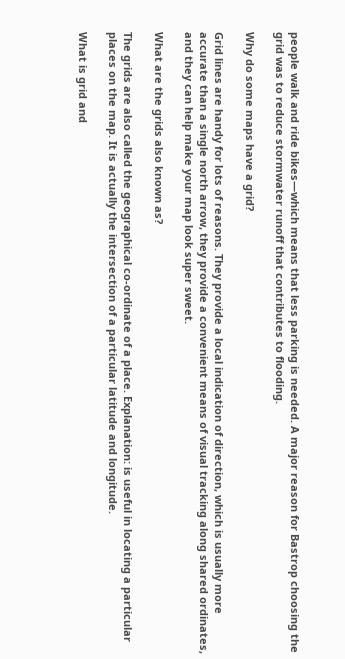people walk and ride bikes—which means that less parking is needed. A major reason for Bastrop choosing the grid was to reduce stormwater runoff that contributes to flooding.

Why do some maps have a grid?

Grid lines are handy for lots of reasons. They provide a local indication of direction, which is usually more accurate than a single north arrow, they provide a convenient means of visual tracking along shared ordinates, and they can help make your map look super sweet.

What are the grids also known as?

The grids are also called the geographical co-ordinate of a place. Explanation: is useful in locating a particular places on the map. It is actually the intersection of a particular latitude and longitude.

What is grid and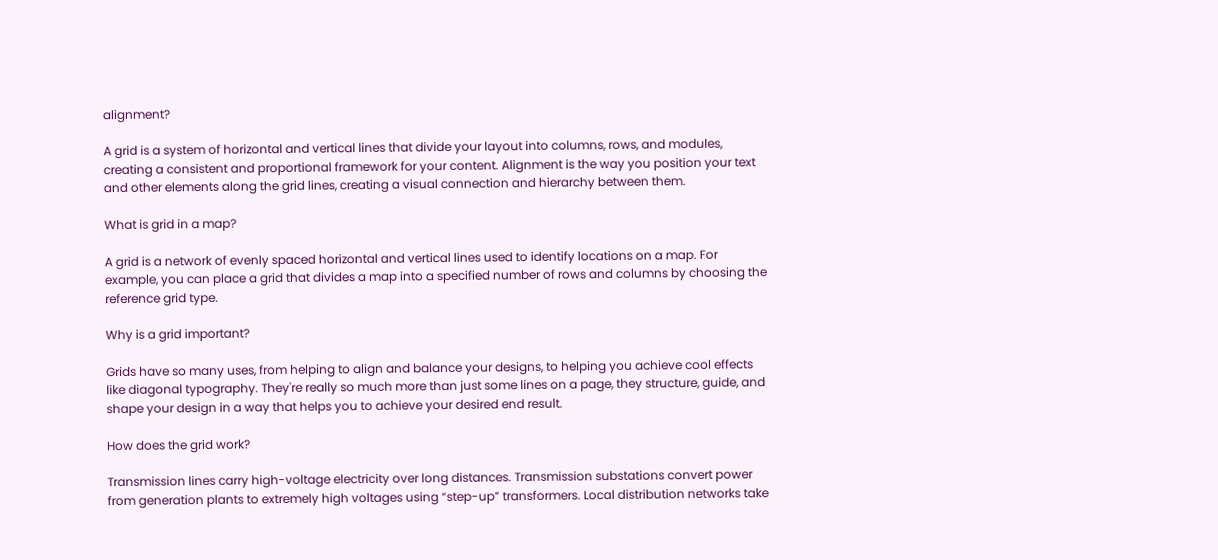alignment?

A grid is a system of horizontal and vertical lines that divide your layout into columns, rows, and modules, creating a consistent and proportional framework for your content. Alignment is the way you position your text and other elements along the grid lines, creating a visual connection and hierarchy between them.

What is grid in a map?

A grid is a network of evenly spaced horizontal and vertical lines used to identify locations on a map. For example, you can place a grid that divides a map into a specified number of rows and columns by choosing the reference grid type.

Why is a grid important?

Grids have so many uses, from helping to align and balance your designs, to helping you achieve cool effects like diagonal typography. They're really so much more than just some lines on a page, they structure, guide, and shape your design in a way that helps you to achieve your desired end result.

How does the grid work?

Transmission lines carry high-voltage electricity over long distances. Transmission substations convert power from generation plants to extremely high voltages using “step-up” transformers. Local distribution networks take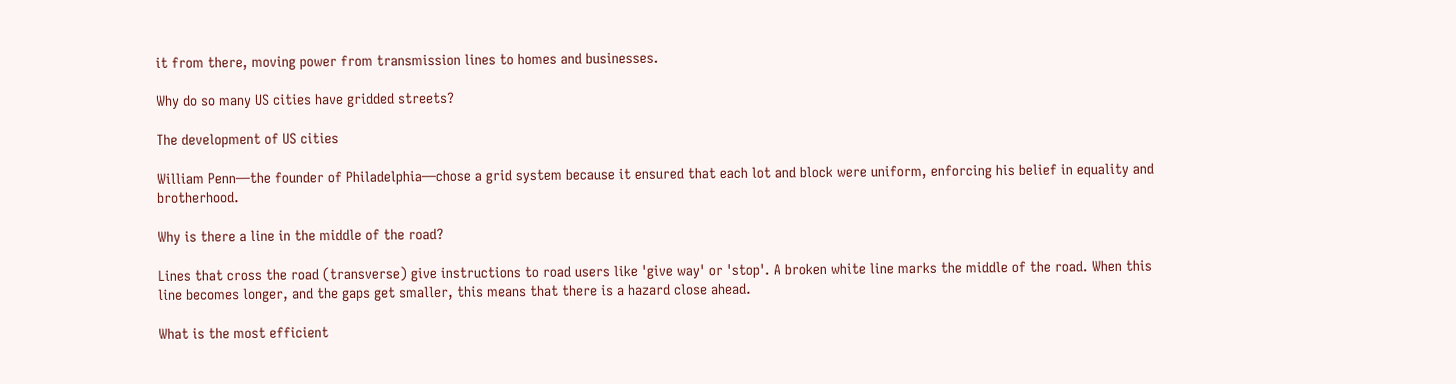it from there, moving power from transmission lines to homes and businesses.

Why do so many US cities have gridded streets?

The development of US cities

William Penn—the founder of Philadelphia—chose a grid system because it ensured that each lot and block were uniform, enforcing his belief in equality and brotherhood.

Why is there a line in the middle of the road?

Lines that cross the road (transverse) give instructions to road users like 'give way' or 'stop'. A broken white line marks the middle of the road. When this line becomes longer, and the gaps get smaller, this means that there is a hazard close ahead.

What is the most efficient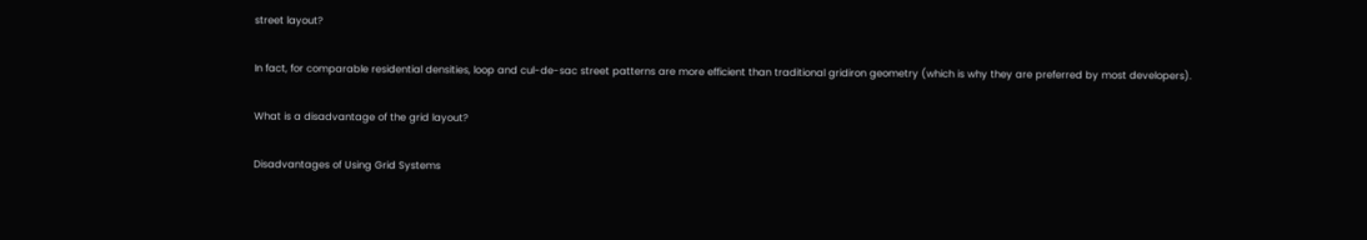street layout?

In fact, for comparable residential densities, loop and cul-de-sac street patterns are more efficient than traditional gridiron geometry (which is why they are preferred by most developers).

What is a disadvantage of the grid layout?

Disadvantages of Using Grid Systems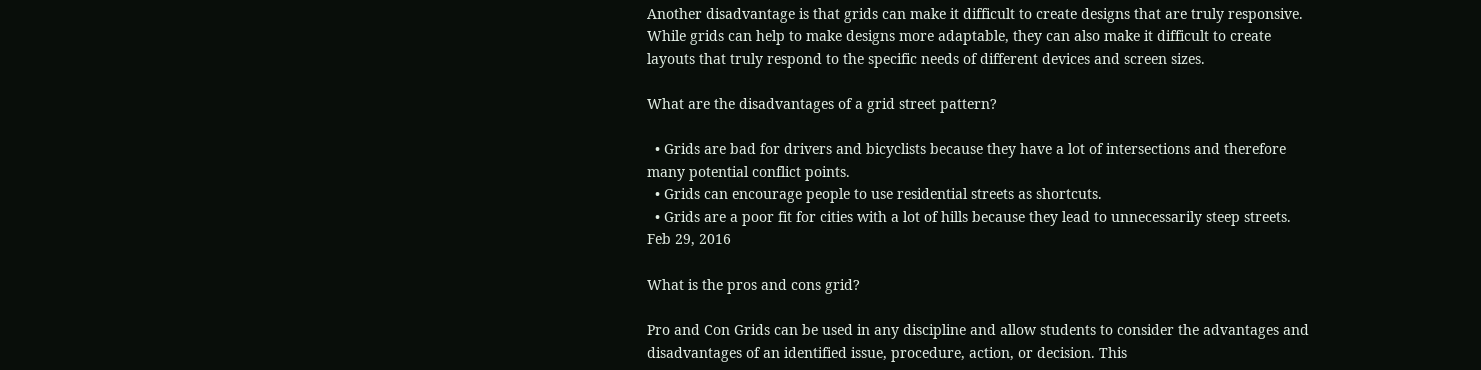Another disadvantage is that grids can make it difficult to create designs that are truly responsive. While grids can help to make designs more adaptable, they can also make it difficult to create layouts that truly respond to the specific needs of different devices and screen sizes.

What are the disadvantages of a grid street pattern?

  • Grids are bad for drivers and bicyclists because they have a lot of intersections and therefore many potential conflict points.
  • Grids can encourage people to use residential streets as shortcuts.
  • Grids are a poor fit for cities with a lot of hills because they lead to unnecessarily steep streets.
Feb 29, 2016

What is the pros and cons grid?

Pro and Con Grids can be used in any discipline and allow students to consider the advantages and disadvantages of an identified issue, procedure, action, or decision. This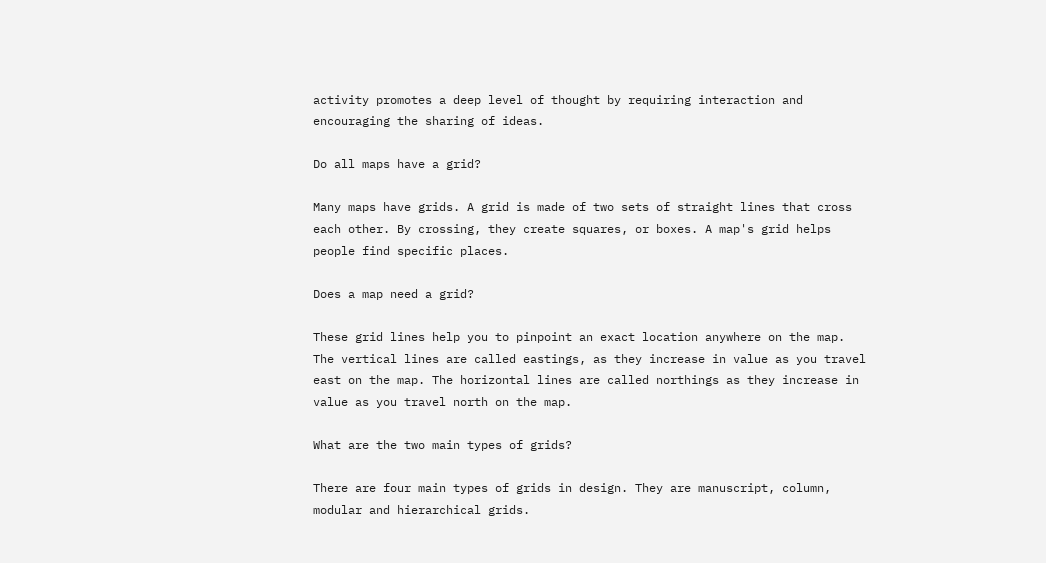activity promotes a deep level of thought by requiring interaction and encouraging the sharing of ideas.

Do all maps have a grid?

Many maps have grids. A grid is made of two sets of straight lines that cross each other. By crossing, they create squares, or boxes. A map's grid helps people find specific places.

Does a map need a grid?

These grid lines help you to pinpoint an exact location anywhere on the map. The vertical lines are called eastings, as they increase in value as you travel east on the map. The horizontal lines are called northings as they increase in value as you travel north on the map.

What are the two main types of grids?

There are four main types of grids in design. They are manuscript, column, modular and hierarchical grids.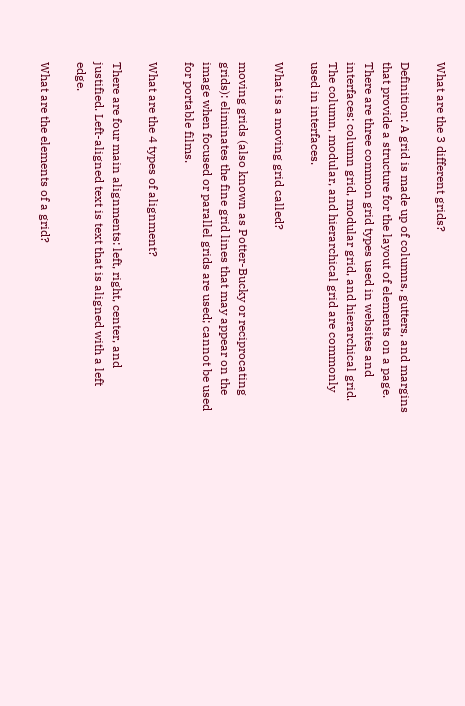What are the 3 different grids?

Definition: A grid is made up of columns, gutters, and margins that provide a structure for the layout of elements on a page. There are three common grid types used in websites and interfaces: column grid, modular grid, and hierarchical grid. The column, modular, and hierarchical grid are commonly used in interfaces.

What is a moving grid called?

moving grids (also known as Potter-Bucky or reciprocating grids): eliminates the fine grid lines that may appear on the image when focused or parallel grids are used; cannot be used for portable films.

What are the 4 types of alignment?

There are four main alignments: left, right, center, and justified. Left-aligned text is text that is aligned with a left edge.

What are the elements of a grid?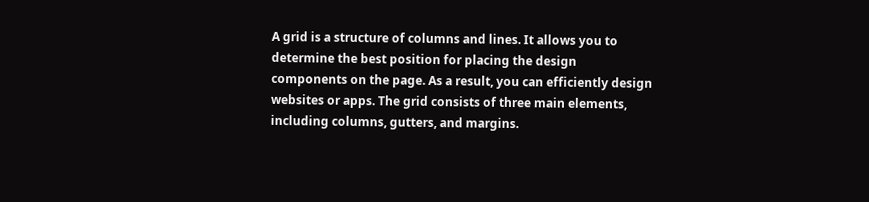A grid is a structure of columns and lines. It allows you to determine the best position for placing the design components on the page. As a result, you can efficiently design websites or apps. The grid consists of three main elements, including columns, gutters, and margins.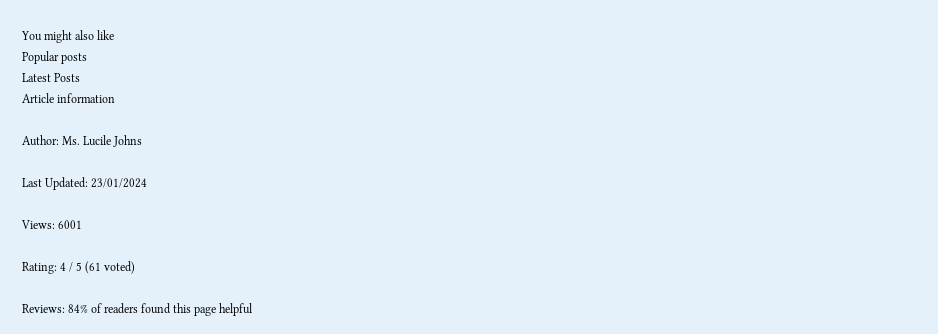You might also like
Popular posts
Latest Posts
Article information

Author: Ms. Lucile Johns

Last Updated: 23/01/2024

Views: 6001

Rating: 4 / 5 (61 voted)

Reviews: 84% of readers found this page helpful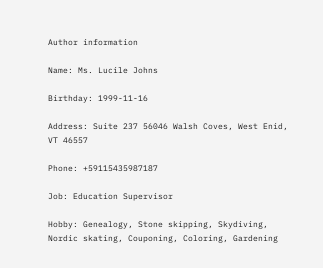Author information

Name: Ms. Lucile Johns

Birthday: 1999-11-16

Address: Suite 237 56046 Walsh Coves, West Enid, VT 46557

Phone: +59115435987187

Job: Education Supervisor

Hobby: Genealogy, Stone skipping, Skydiving, Nordic skating, Couponing, Coloring, Gardening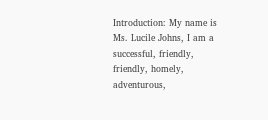Introduction: My name is Ms. Lucile Johns, I am a successful, friendly, friendly, homely, adventurous,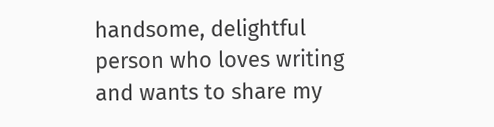handsome, delightful person who loves writing and wants to share my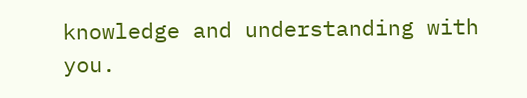knowledge and understanding with you.